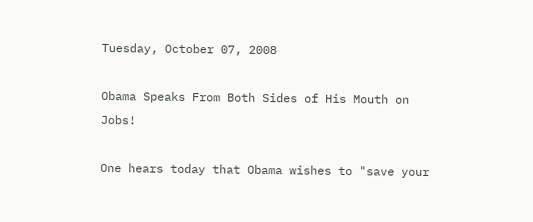Tuesday, October 07, 2008

Obama Speaks From Both Sides of His Mouth on Jobs!

One hears today that Obama wishes to "save your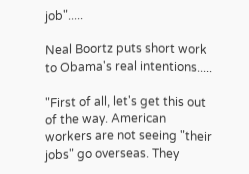job".....

Neal Boortz puts short work to Obama's real intentions.....

"First of all, let's get this out of the way. American workers are not seeing "their jobs" go overseas. They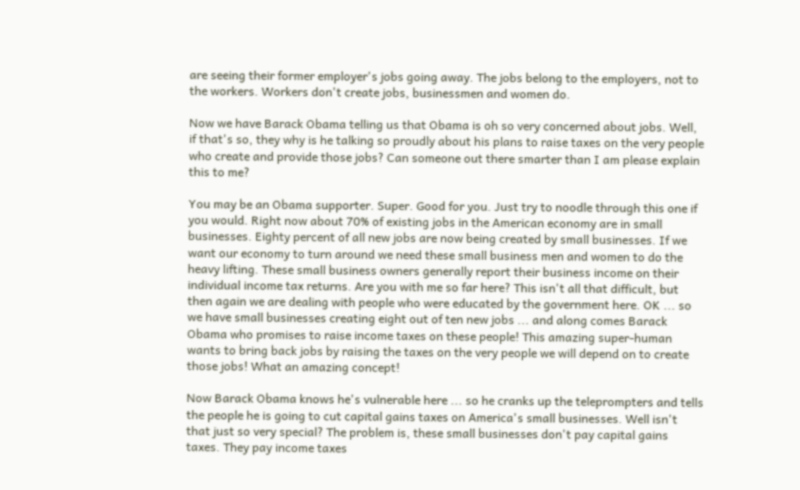are seeing their former employer's jobs going away. The jobs belong to the employers, not to the workers. Workers don't create jobs, businessmen and women do.

Now we have Barack Obama telling us that Obama is oh so very concerned about jobs. Well, if that's so, they why is he talking so proudly about his plans to raise taxes on the very people who create and provide those jobs? Can someone out there smarter than I am please explain this to me?

You may be an Obama supporter. Super. Good for you. Just try to noodle through this one if you would. Right now about 70% of existing jobs in the American economy are in small businesses. Eighty percent of all new jobs are now being created by small businesses. If we want our economy to turn around we need these small business men and women to do the heavy lifting. These small business owners generally report their business income on their individual income tax returns. Are you with me so far here? This isn't all that difficult, but then again we are dealing with people who were educated by the government here. OK ... so we have small businesses creating eight out of ten new jobs ... and along comes Barack Obama who promises to raise income taxes on these people! This amazing super-human wants to bring back jobs by raising the taxes on the very people we will depend on to create those jobs! What an amazing concept!

Now Barack Obama knows he's vulnerable here ... so he cranks up the teleprompters and tells the people he is going to cut capital gains taxes on America's small businesses. Well isn't that just so very special? The problem is, these small businesses don't pay capital gains taxes. They pay income taxes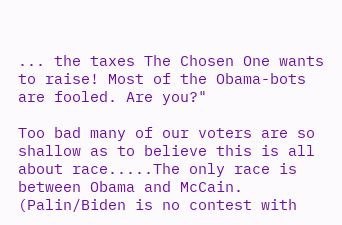... the taxes The Chosen One wants to raise! Most of the Obama-bots are fooled. Are you?"

Too bad many of our voters are so shallow as to believe this is all about race.....The only race is between Obama and McCain. (Palin/Biden is no contest with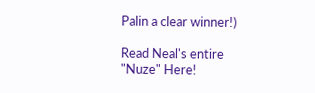Palin a clear winner!)

Read Neal's entire "Nuze" Here!